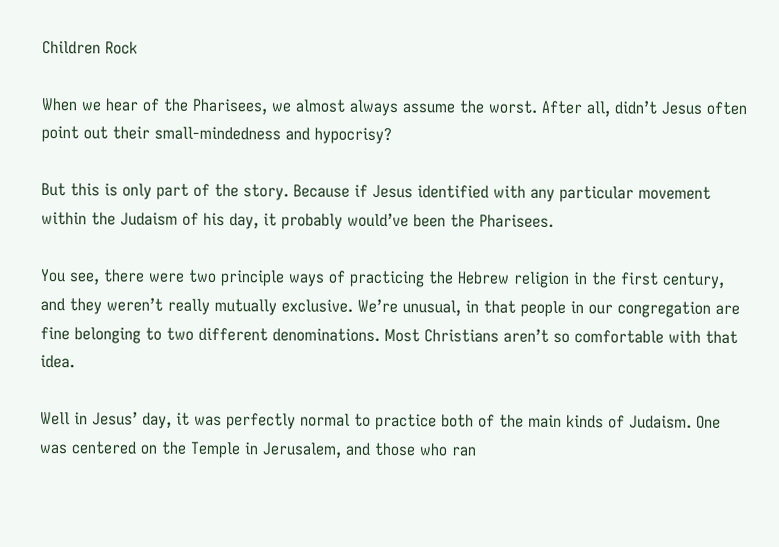Children Rock

When we hear of the Pharisees, we almost always assume the worst. After all, didn’t Jesus often point out their small-mindedness and hypocrisy?

But this is only part of the story. Because if Jesus identified with any particular movement within the Judaism of his day, it probably would’ve been the Pharisees.

You see, there were two principle ways of practicing the Hebrew religion in the first century, and they weren’t really mutually exclusive. We’re unusual, in that people in our congregation are fine belonging to two different denominations. Most Christians aren’t so comfortable with that idea.

Well in Jesus’ day, it was perfectly normal to practice both of the main kinds of Judaism. One was centered on the Temple in Jerusalem, and those who ran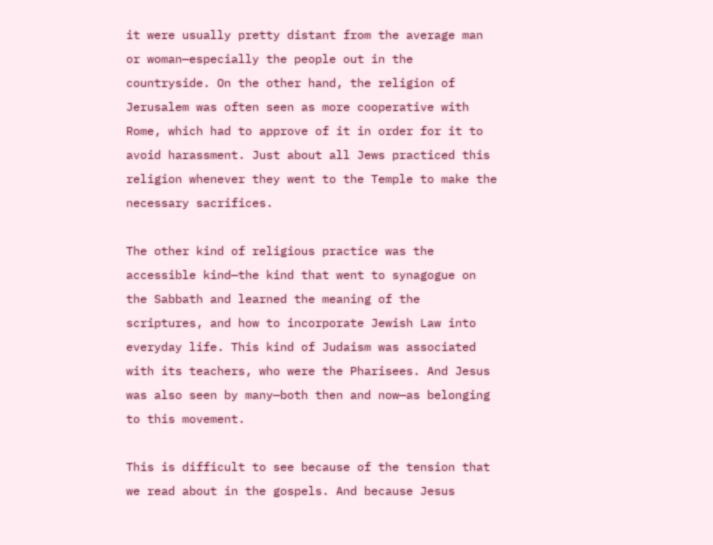it were usually pretty distant from the average man or woman—especially the people out in the countryside. On the other hand, the religion of Jerusalem was often seen as more cooperative with Rome, which had to approve of it in order for it to avoid harassment. Just about all Jews practiced this religion whenever they went to the Temple to make the necessary sacrifices.

The other kind of religious practice was the accessible kind—the kind that went to synagogue on the Sabbath and learned the meaning of the scriptures, and how to incorporate Jewish Law into everyday life. This kind of Judaism was associated with its teachers, who were the Pharisees. And Jesus was also seen by many—both then and now—as belonging to this movement.

This is difficult to see because of the tension that we read about in the gospels. And because Jesus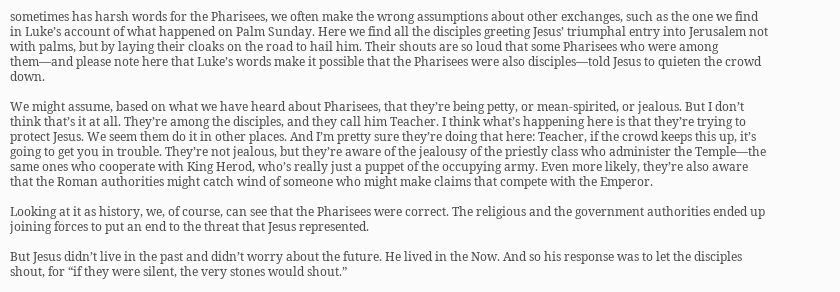sometimes has harsh words for the Pharisees, we often make the wrong assumptions about other exchanges, such as the one we find in Luke’s account of what happened on Palm Sunday. Here we find all the disciples greeting Jesus’ triumphal entry into Jerusalem not with palms, but by laying their cloaks on the road to hail him. Their shouts are so loud that some Pharisees who were among them—and please note here that Luke’s words make it possible that the Pharisees were also disciples—told Jesus to quieten the crowd down.

We might assume, based on what we have heard about Pharisees, that they’re being petty, or mean-spirited, or jealous. But I don’t think that’s it at all. They’re among the disciples, and they call him Teacher. I think what’s happening here is that they’re trying to protect Jesus. We seem them do it in other places. And I’m pretty sure they’re doing that here: Teacher, if the crowd keeps this up, it’s going to get you in trouble. They’re not jealous, but they’re aware of the jealousy of the priestly class who administer the Temple—the same ones who cooperate with King Herod, who’s really just a puppet of the occupying army. Even more likely, they’re also aware that the Roman authorities might catch wind of someone who might make claims that compete with the Emperor.

Looking at it as history, we, of course, can see that the Pharisees were correct. The religious and the government authorities ended up joining forces to put an end to the threat that Jesus represented.

But Jesus didn’t live in the past and didn’t worry about the future. He lived in the Now. And so his response was to let the disciples shout, for “if they were silent, the very stones would shout.”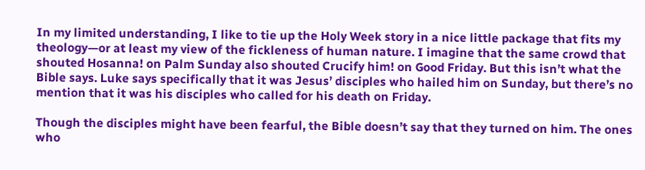In my limited understanding, I like to tie up the Holy Week story in a nice little package that fits my theology—or at least my view of the fickleness of human nature. I imagine that the same crowd that shouted Hosanna! on Palm Sunday also shouted Crucify him! on Good Friday. But this isn’t what the Bible says. Luke says specifically that it was Jesus’ disciples who hailed him on Sunday, but there’s no mention that it was his disciples who called for his death on Friday.

Though the disciples might have been fearful, the Bible doesn’t say that they turned on him. The ones who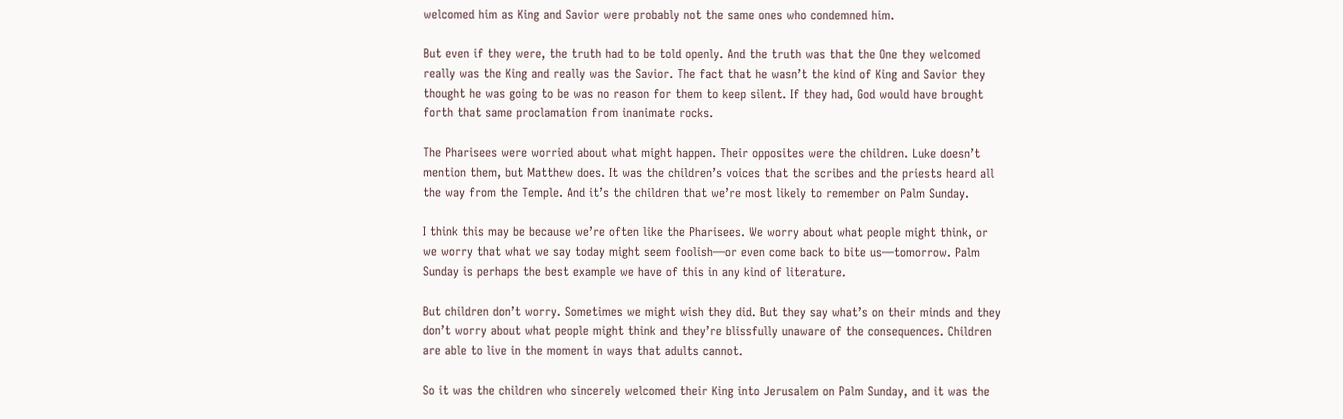welcomed him as King and Savior were probably not the same ones who condemned him.

But even if they were, the truth had to be told openly. And the truth was that the One they welcomed really was the King and really was the Savior. The fact that he wasn’t the kind of King and Savior they thought he was going to be was no reason for them to keep silent. If they had, God would have brought forth that same proclamation from inanimate rocks.

The Pharisees were worried about what might happen. Their opposites were the children. Luke doesn’t mention them, but Matthew does. It was the children’s voices that the scribes and the priests heard all the way from the Temple. And it’s the children that we’re most likely to remember on Palm Sunday.

I think this may be because we’re often like the Pharisees. We worry about what people might think, or we worry that what we say today might seem foolish—or even come back to bite us—tomorrow. Palm Sunday is perhaps the best example we have of this in any kind of literature.

But children don’t worry. Sometimes we might wish they did. But they say what’s on their minds and they don’t worry about what people might think and they’re blissfully unaware of the consequences. Children are able to live in the moment in ways that adults cannot.

So it was the children who sincerely welcomed their King into Jerusalem on Palm Sunday, and it was the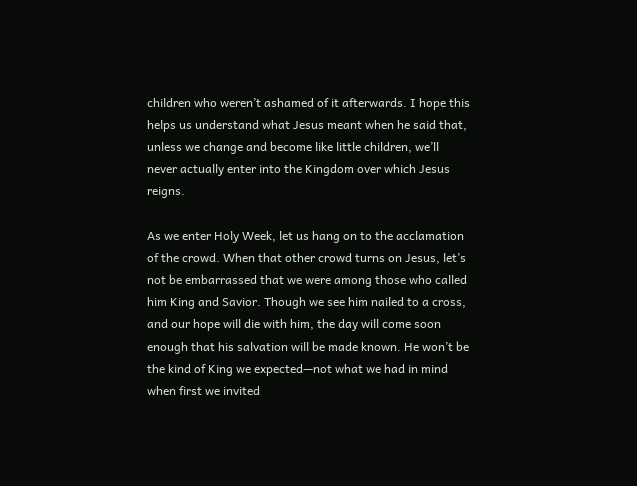children who weren’t ashamed of it afterwards. I hope this helps us understand what Jesus meant when he said that, unless we change and become like little children, we’ll never actually enter into the Kingdom over which Jesus reigns.

As we enter Holy Week, let us hang on to the acclamation of the crowd. When that other crowd turns on Jesus, let’s not be embarrassed that we were among those who called him King and Savior. Though we see him nailed to a cross, and our hope will die with him, the day will come soon enough that his salvation will be made known. He won’t be the kind of King we expected—not what we had in mind when first we invited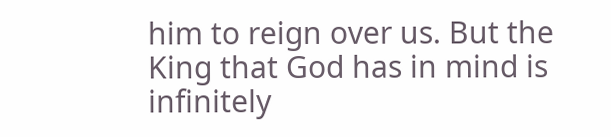him to reign over us. But the King that God has in mind is infinitely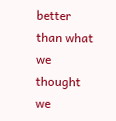better than what we thought we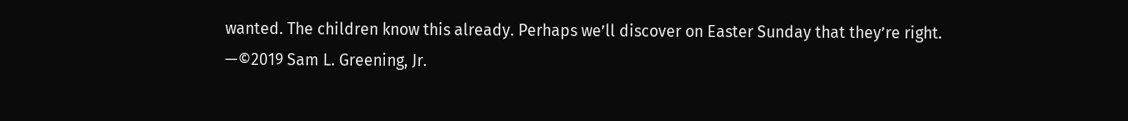wanted. The children know this already. Perhaps we’ll discover on Easter Sunday that they’re right.
—©2019 Sam L. Greening, Jr.